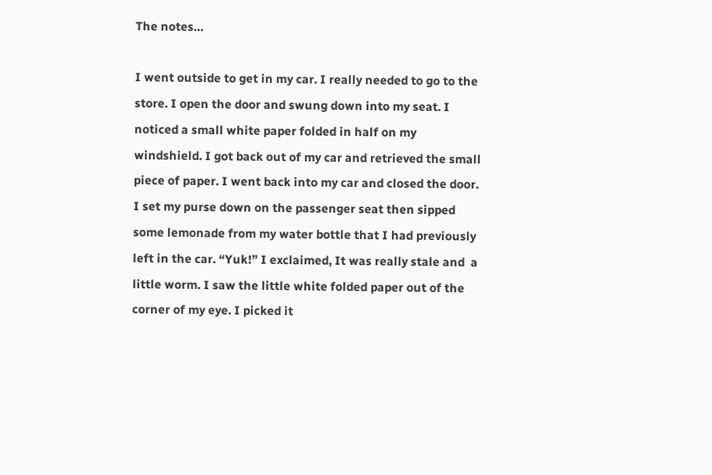The notes…

I went outside to get in my car. I really needed to go to the store. I open the door and swung down into my seat. I noticed a small white paper folded in half on my windshield. I got back out of my car and retrieved the small piece of paper. I went back into my car and closed the door. I set my purse down on the passenger seat then sipped some lemonade from my water bottle that I had previously left in the car. “Yuk!” I exclaimed, It was really stale and  a little worm. I saw the little white folded paper out of the corner of my eye. I picked it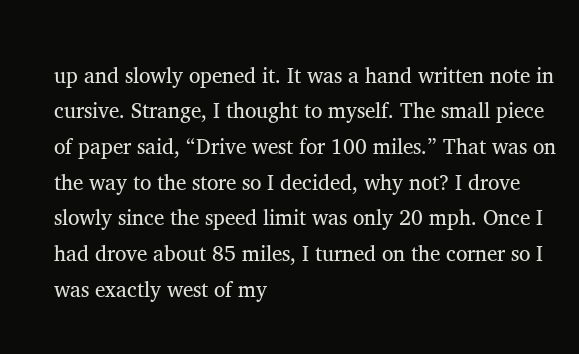up and slowly opened it. It was a hand written note in cursive. Strange, I thought to myself. The small piece of paper said, “Drive west for 100 miles.” That was on the way to the store so I decided, why not? I drove slowly since the speed limit was only 20 mph. Once I had drove about 85 miles, I turned on the corner so I was exactly west of my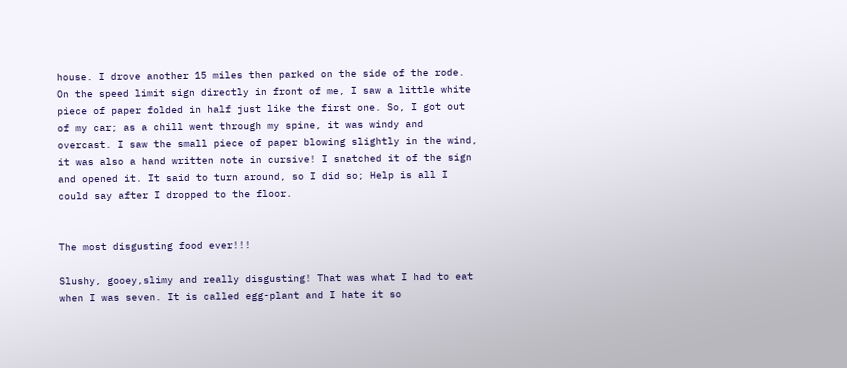house. I drove another 15 miles then parked on the side of the rode. On the speed limit sign directly in front of me, I saw a little white piece of paper folded in half just like the first one. So, I got out of my car; as a chill went through my spine, it was windy and overcast. I saw the small piece of paper blowing slightly in the wind, it was also a hand written note in cursive! I snatched it of the sign and opened it. It said to turn around, so I did so; Help is all I could say after I dropped to the floor.


The most disgusting food ever!!!

Slushy, gooey,slimy and really disgusting! That was what I had to eat when I was seven. It is called egg-plant and I hate it so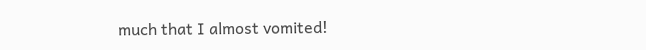much that I almost vomited!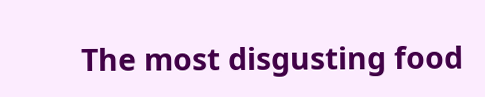The most disgusting food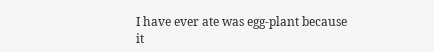I have ever ate was egg-plant because it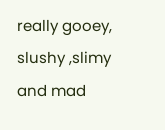really gooey, slushy ,slimy and mad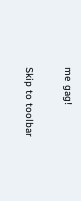me gag!

Skip to toolbar